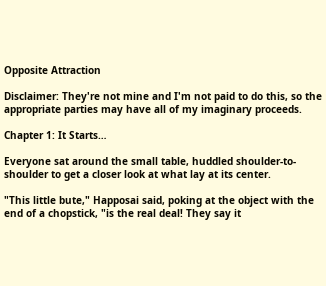Opposite Attraction

Disclaimer: They're not mine and I'm not paid to do this, so the appropriate parties may have all of my imaginary proceeds.

Chapter 1: It Starts…

Everyone sat around the small table, huddled shoulder-to-shoulder to get a closer look at what lay at its center.

"This little bute," Happosai said, poking at the object with the end of a chopstick, "is the real deal! They say it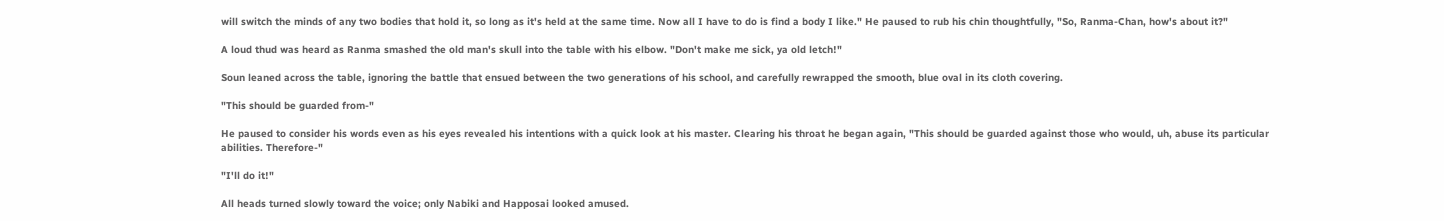will switch the minds of any two bodies that hold it, so long as it's held at the same time. Now all I have to do is find a body I like." He paused to rub his chin thoughtfully, "So, Ranma-Chan, how's about it?"

A loud thud was heard as Ranma smashed the old man's skull into the table with his elbow. "Don't make me sick, ya old letch!"

Soun leaned across the table, ignoring the battle that ensued between the two generations of his school, and carefully rewrapped the smooth, blue oval in its cloth covering.

"This should be guarded from-"

He paused to consider his words even as his eyes revealed his intentions with a quick look at his master. Clearing his throat he began again, "This should be guarded against those who would, uh, abuse its particular abilities. Therefore-"

"I'll do it!"

All heads turned slowly toward the voice; only Nabiki and Happosai looked amused.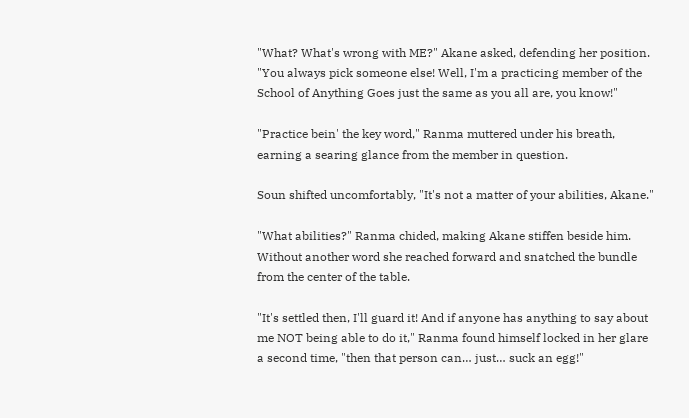"What? What's wrong with ME?" Akane asked, defending her position. "You always pick someone else! Well, I'm a practicing member of the School of Anything Goes just the same as you all are, you know!"

"Practice bein' the key word," Ranma muttered under his breath, earning a searing glance from the member in question.

Soun shifted uncomfortably, "It's not a matter of your abilities, Akane."

"What abilities?" Ranma chided, making Akane stiffen beside him. Without another word she reached forward and snatched the bundle from the center of the table.

"It's settled then, I'll guard it! And if anyone has anything to say about me NOT being able to do it," Ranma found himself locked in her glare a second time, "then that person can… just… suck an egg!"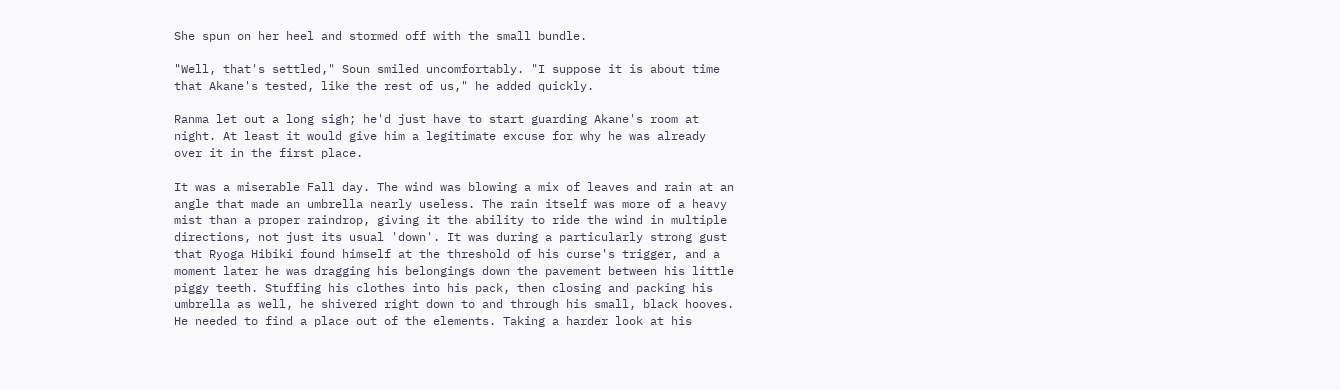She spun on her heel and stormed off with the small bundle.

"Well, that's settled," Soun smiled uncomfortably. "I suppose it is about time that Akane's tested, like the rest of us," he added quickly.

Ranma let out a long sigh; he'd just have to start guarding Akane's room at night. At least it would give him a legitimate excuse for why he was already over it in the first place.

It was a miserable Fall day. The wind was blowing a mix of leaves and rain at an angle that made an umbrella nearly useless. The rain itself was more of a heavy mist than a proper raindrop, giving it the ability to ride the wind in multiple directions, not just its usual 'down'. It was during a particularly strong gust that Ryoga Hibiki found himself at the threshold of his curse's trigger, and a moment later he was dragging his belongings down the pavement between his little piggy teeth. Stuffing his clothes into his pack, then closing and packing his umbrella as well, he shivered right down to and through his small, black hooves. He needed to find a place out of the elements. Taking a harder look at his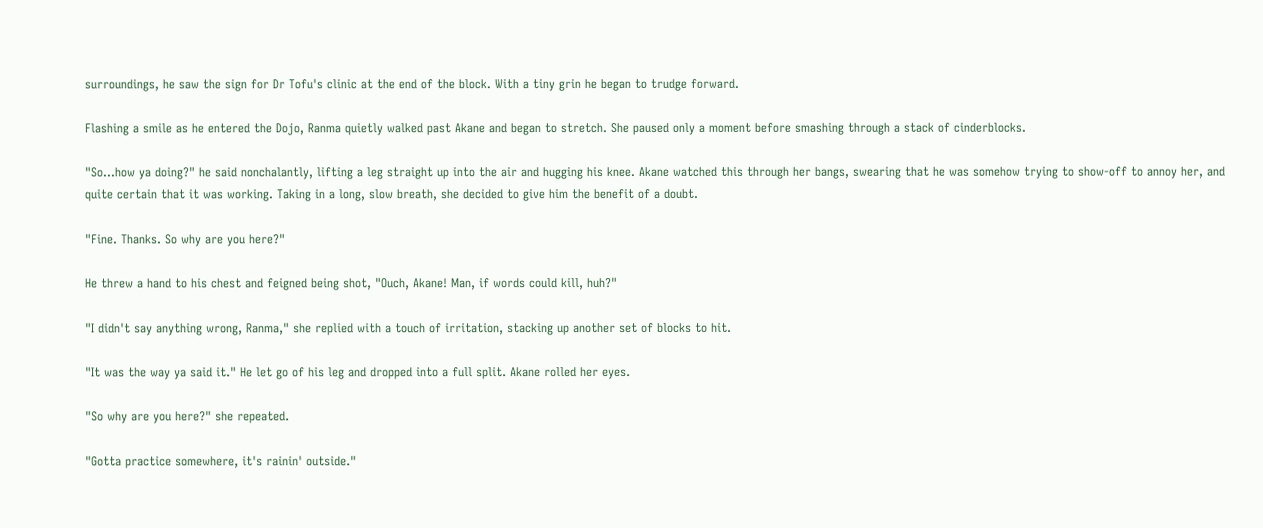surroundings, he saw the sign for Dr Tofu's clinic at the end of the block. With a tiny grin he began to trudge forward.

Flashing a smile as he entered the Dojo, Ranma quietly walked past Akane and began to stretch. She paused only a moment before smashing through a stack of cinderblocks.

"So…how ya doing?" he said nonchalantly, lifting a leg straight up into the air and hugging his knee. Akane watched this through her bangs, swearing that he was somehow trying to show-off to annoy her, and quite certain that it was working. Taking in a long, slow breath, she decided to give him the benefit of a doubt.

"Fine. Thanks. So why are you here?"

He threw a hand to his chest and feigned being shot, "Ouch, Akane! Man, if words could kill, huh?"

"I didn't say anything wrong, Ranma," she replied with a touch of irritation, stacking up another set of blocks to hit.

"It was the way ya said it." He let go of his leg and dropped into a full split. Akane rolled her eyes.

"So why are you here?" she repeated.

"Gotta practice somewhere, it's rainin' outside."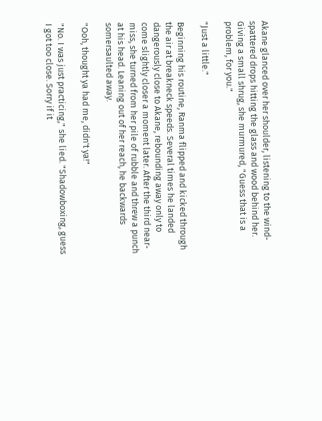Akane glanced over her shoulder, listening to the wind-spattered drops hitting the glass and wood behind her. Giving a small shrug, she murmured, "Guess that is a problem, for you."

"Just a little."

Beginning his routine, Ranma flipped and kicked through the air at breakneck speeds. Several times he landed dangerously close to Akane, rebounding away only to come slightly closer a moment later. After the third near-miss, she turned from her pile of rubble and threw a punch at his head. Leaning out of her reach, he backwards somersaulted away.

"Ooh, thought ya had me, didn't ya!"

"No. I was just practicing," she lied. "Shadowboxing, guess I got too close. Sorry if it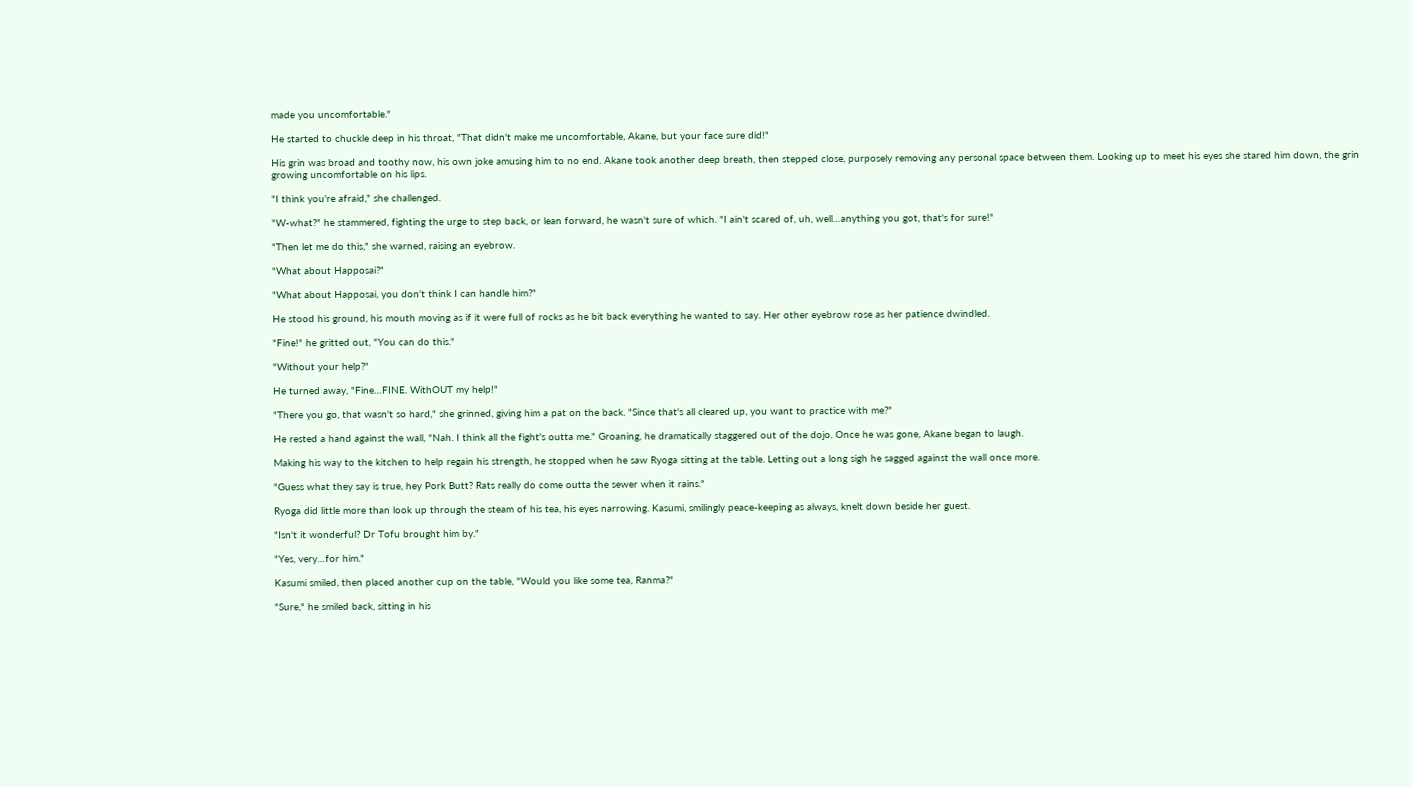made you uncomfortable."

He started to chuckle deep in his throat, "That didn't make me uncomfortable, Akane, but your face sure did!"

His grin was broad and toothy now, his own joke amusing him to no end. Akane took another deep breath, then stepped close, purposely removing any personal space between them. Looking up to meet his eyes she stared him down, the grin growing uncomfortable on his lips.

"I think you're afraid," she challenged.

"W-what?" he stammered, fighting the urge to step back, or lean forward, he wasn't sure of which. "I ain't scared of, uh, well…anything you got, that's for sure!"

"Then let me do this," she warned, raising an eyebrow.

"What about Happosai?"

"What about Happosai, you don't think I can handle him?"

He stood his ground, his mouth moving as if it were full of rocks as he bit back everything he wanted to say. Her other eyebrow rose as her patience dwindled.

"Fine!" he gritted out, "You can do this."

"Without your help?"

He turned away, "Fine…FINE. WithOUT my help!"

"There you go, that wasn't so hard," she grinned, giving him a pat on the back. "Since that's all cleared up, you want to practice with me?"

He rested a hand against the wall, "Nah. I think all the fight's outta me." Groaning, he dramatically staggered out of the dojo. Once he was gone, Akane began to laugh.

Making his way to the kitchen to help regain his strength, he stopped when he saw Ryoga sitting at the table. Letting out a long sigh he sagged against the wall once more.

"Guess what they say is true, hey Pork Butt? Rats really do come outta the sewer when it rains."

Ryoga did little more than look up through the steam of his tea, his eyes narrowing. Kasumi, smilingly peace-keeping as always, knelt down beside her guest.

"Isn't it wonderful? Dr Tofu brought him by."

"Yes, very…for him."

Kasumi smiled, then placed another cup on the table, "Would you like some tea, Ranma?"

"Sure," he smiled back, sitting in his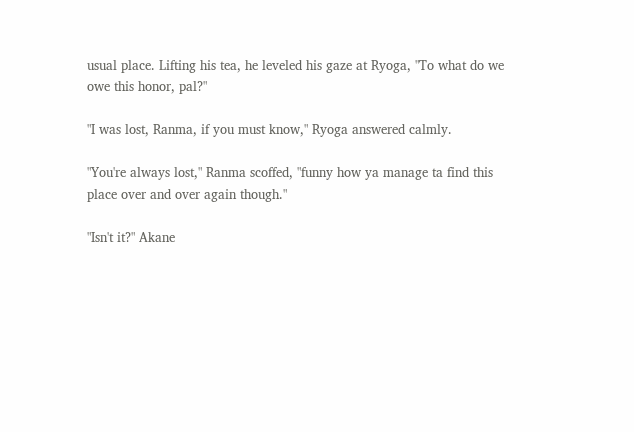usual place. Lifting his tea, he leveled his gaze at Ryoga, "To what do we owe this honor, pal?"

"I was lost, Ranma, if you must know," Ryoga answered calmly.

"You're always lost," Ranma scoffed, "funny how ya manage ta find this place over and over again though."

"Isn't it?" Akane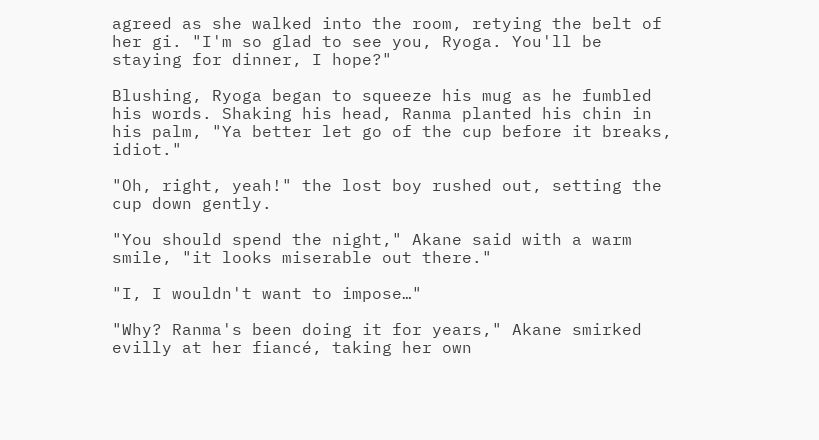agreed as she walked into the room, retying the belt of her gi. "I'm so glad to see you, Ryoga. You'll be staying for dinner, I hope?"

Blushing, Ryoga began to squeeze his mug as he fumbled his words. Shaking his head, Ranma planted his chin in his palm, "Ya better let go of the cup before it breaks, idiot."

"Oh, right, yeah!" the lost boy rushed out, setting the cup down gently.

"You should spend the night," Akane said with a warm smile, "it looks miserable out there."

"I, I wouldn't want to impose…"

"Why? Ranma's been doing it for years," Akane smirked evilly at her fiancé, taking her own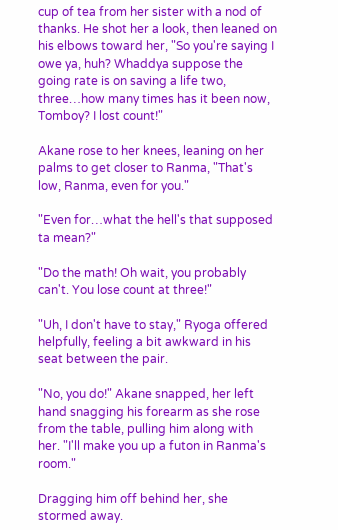cup of tea from her sister with a nod of thanks. He shot her a look, then leaned on his elbows toward her, "So you're saying I owe ya, huh? Whaddya suppose the going rate is on saving a life two, three…how many times has it been now, Tomboy? I lost count!"

Akane rose to her knees, leaning on her palms to get closer to Ranma, "That's low, Ranma, even for you."

"Even for…what the hell's that supposed ta mean?"

"Do the math! Oh wait, you probably can't. You lose count at three!"

"Uh, I don't have to stay," Ryoga offered helpfully, feeling a bit awkward in his seat between the pair.

"No, you do!" Akane snapped, her left hand snagging his forearm as she rose from the table, pulling him along with her. "I'll make you up a futon in Ranma's room."

Dragging him off behind her, she stormed away.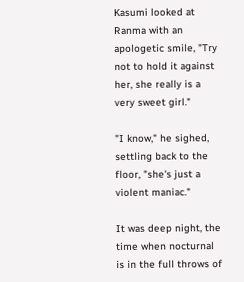Kasumi looked at Ranma with an apologetic smile, "Try not to hold it against her, she really is a very sweet girl."

"I know," he sighed, settling back to the floor, "she's just a violent maniac."

It was deep night, the time when nocturnal is in the full throws of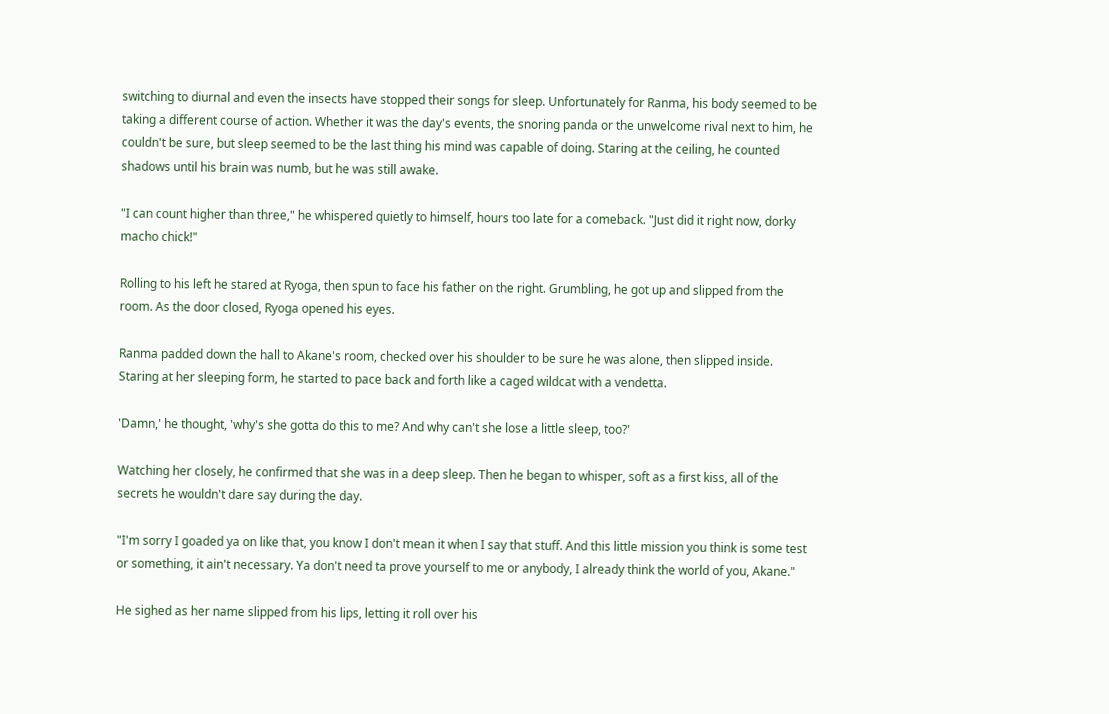switching to diurnal and even the insects have stopped their songs for sleep. Unfortunately for Ranma, his body seemed to be taking a different course of action. Whether it was the day's events, the snoring panda or the unwelcome rival next to him, he couldn't be sure, but sleep seemed to be the last thing his mind was capable of doing. Staring at the ceiling, he counted shadows until his brain was numb, but he was still awake.

"I can count higher than three," he whispered quietly to himself, hours too late for a comeback. "Just did it right now, dorky macho chick!"

Rolling to his left he stared at Ryoga, then spun to face his father on the right. Grumbling, he got up and slipped from the room. As the door closed, Ryoga opened his eyes.

Ranma padded down the hall to Akane's room, checked over his shoulder to be sure he was alone, then slipped inside. Staring at her sleeping form, he started to pace back and forth like a caged wildcat with a vendetta.

'Damn,' he thought, 'why's she gotta do this to me? And why can't she lose a little sleep, too?'

Watching her closely, he confirmed that she was in a deep sleep. Then he began to whisper, soft as a first kiss, all of the secrets he wouldn't dare say during the day.

"I'm sorry I goaded ya on like that, you know I don't mean it when I say that stuff. And this little mission you think is some test or something, it ain't necessary. Ya don't need ta prove yourself to me or anybody, I already think the world of you, Akane."

He sighed as her name slipped from his lips, letting it roll over his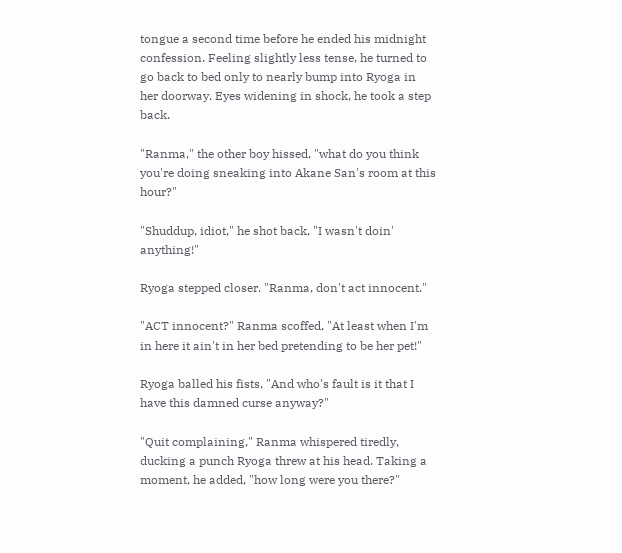tongue a second time before he ended his midnight confession. Feeling slightly less tense, he turned to go back to bed only to nearly bump into Ryoga in her doorway. Eyes widening in shock, he took a step back.

"Ranma," the other boy hissed, "what do you think you're doing sneaking into Akane San's room at this hour?"

"Shuddup, idiot," he shot back, "I wasn't doin' anything!"

Ryoga stepped closer. "Ranma, don't act innocent."

"ACT innocent?" Ranma scoffed, "At least when I'm in here it ain't in her bed pretending to be her pet!"

Ryoga balled his fists, "And who's fault is it that I have this damned curse anyway?"

"Quit complaining," Ranma whispered tiredly, ducking a punch Ryoga threw at his head. Taking a moment, he added, "how long were you there?"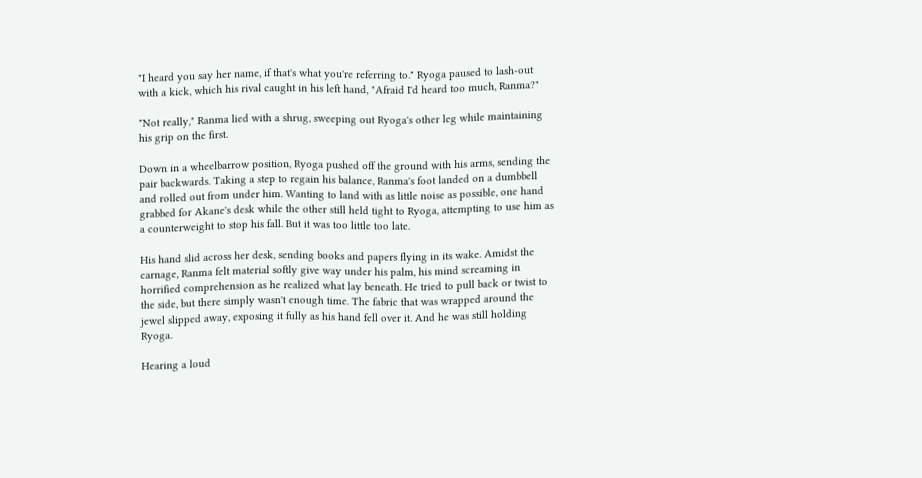"I heard you say her name, if that's what you're referring to." Ryoga paused to lash-out with a kick, which his rival caught in his left hand, "Afraid I'd heard too much, Ranma?"

"Not really," Ranma lied with a shrug, sweeping out Ryoga's other leg while maintaining his grip on the first.

Down in a wheelbarrow position, Ryoga pushed off the ground with his arms, sending the pair backwards. Taking a step to regain his balance, Ranma's foot landed on a dumbbell and rolled out from under him. Wanting to land with as little noise as possible, one hand grabbed for Akane's desk while the other still held tight to Ryoga, attempting to use him as a counterweight to stop his fall. But it was too little too late.

His hand slid across her desk, sending books and papers flying in its wake. Amidst the carnage, Ranma felt material softly give way under his palm, his mind screaming in horrified comprehension as he realized what lay beneath. He tried to pull back or twist to the side, but there simply wasn't enough time. The fabric that was wrapped around the jewel slipped away, exposing it fully as his hand fell over it. And he was still holding Ryoga.

Hearing a loud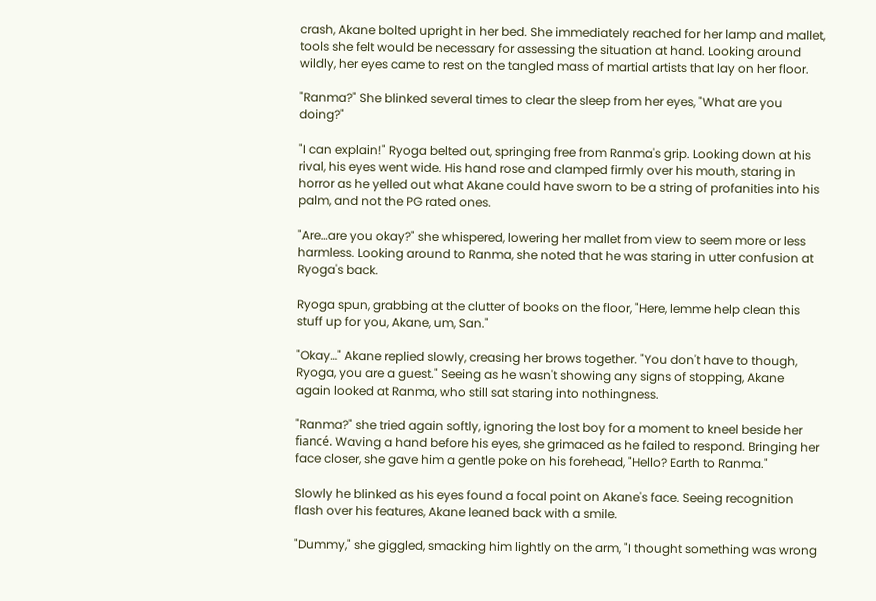crash, Akane bolted upright in her bed. She immediately reached for her lamp and mallet, tools she felt would be necessary for assessing the situation at hand. Looking around wildly, her eyes came to rest on the tangled mass of martial artists that lay on her floor.

"Ranma?" She blinked several times to clear the sleep from her eyes, "What are you doing?"

"I can explain!" Ryoga belted out, springing free from Ranma's grip. Looking down at his rival, his eyes went wide. His hand rose and clamped firmly over his mouth, staring in horror as he yelled out what Akane could have sworn to be a string of profanities into his palm, and not the PG rated ones.

"Are…are you okay?" she whispered, lowering her mallet from view to seem more or less harmless. Looking around to Ranma, she noted that he was staring in utter confusion at Ryoga's back.

Ryoga spun, grabbing at the clutter of books on the floor, "Here, lemme help clean this stuff up for you, Akane, um, San."

"Okay…" Akane replied slowly, creasing her brows together. "You don't have to though, Ryoga, you are a guest." Seeing as he wasn't showing any signs of stopping, Akane again looked at Ranma, who still sat staring into nothingness.

"Ranma?" she tried again softly, ignoring the lost boy for a moment to kneel beside her fiancé. Waving a hand before his eyes, she grimaced as he failed to respond. Bringing her face closer, she gave him a gentle poke on his forehead, "Hello? Earth to Ranma."

Slowly he blinked as his eyes found a focal point on Akane's face. Seeing recognition flash over his features, Akane leaned back with a smile.

"Dummy," she giggled, smacking him lightly on the arm, "I thought something was wrong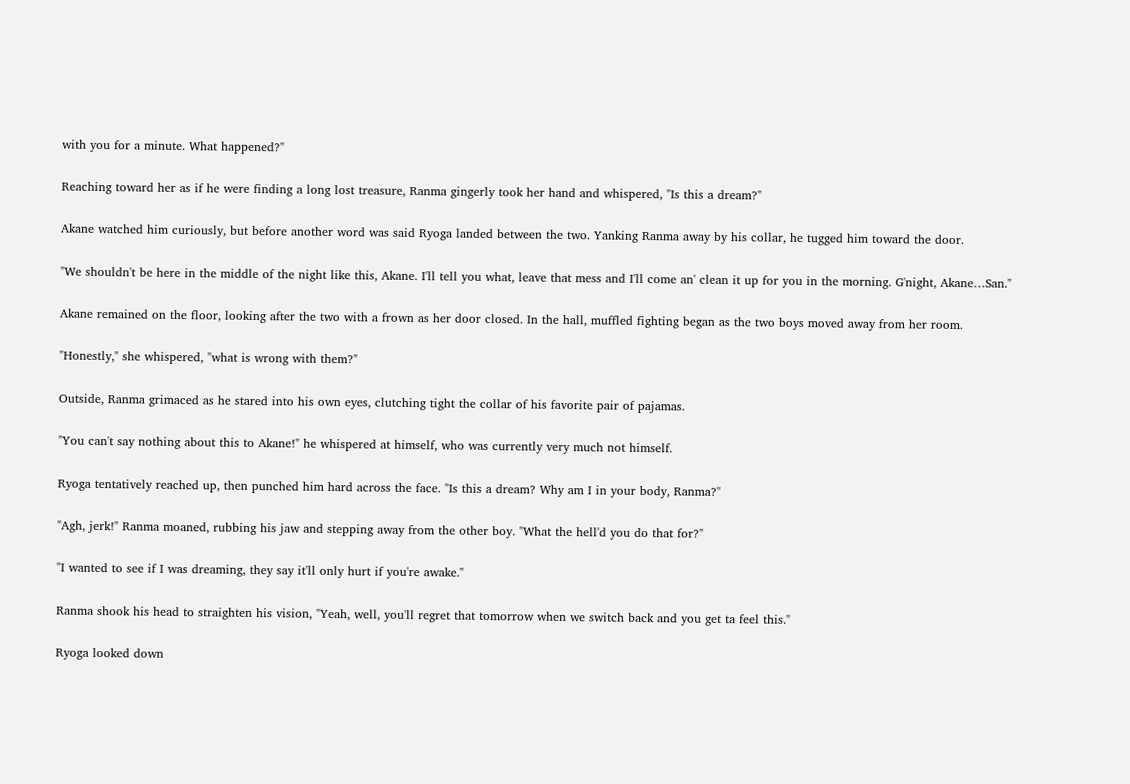with you for a minute. What happened?"

Reaching toward her as if he were finding a long lost treasure, Ranma gingerly took her hand and whispered, "Is this a dream?"

Akane watched him curiously, but before another word was said Ryoga landed between the two. Yanking Ranma away by his collar, he tugged him toward the door.

"We shouldn't be here in the middle of the night like this, Akane. I'll tell you what, leave that mess and I'll come an' clean it up for you in the morning. G'night, Akane…San."

Akane remained on the floor, looking after the two with a frown as her door closed. In the hall, muffled fighting began as the two boys moved away from her room.

"Honestly," she whispered, "what is wrong with them?"

Outside, Ranma grimaced as he stared into his own eyes, clutching tight the collar of his favorite pair of pajamas.

"You can't say nothing about this to Akane!" he whispered at himself, who was currently very much not himself.

Ryoga tentatively reached up, then punched him hard across the face. "Is this a dream? Why am I in your body, Ranma?"

"Agh, jerk!" Ranma moaned, rubbing his jaw and stepping away from the other boy. "What the hell'd you do that for?"

"I wanted to see if I was dreaming, they say it'll only hurt if you're awake."

Ranma shook his head to straighten his vision, "Yeah, well, you'll regret that tomorrow when we switch back and you get ta feel this."

Ryoga looked down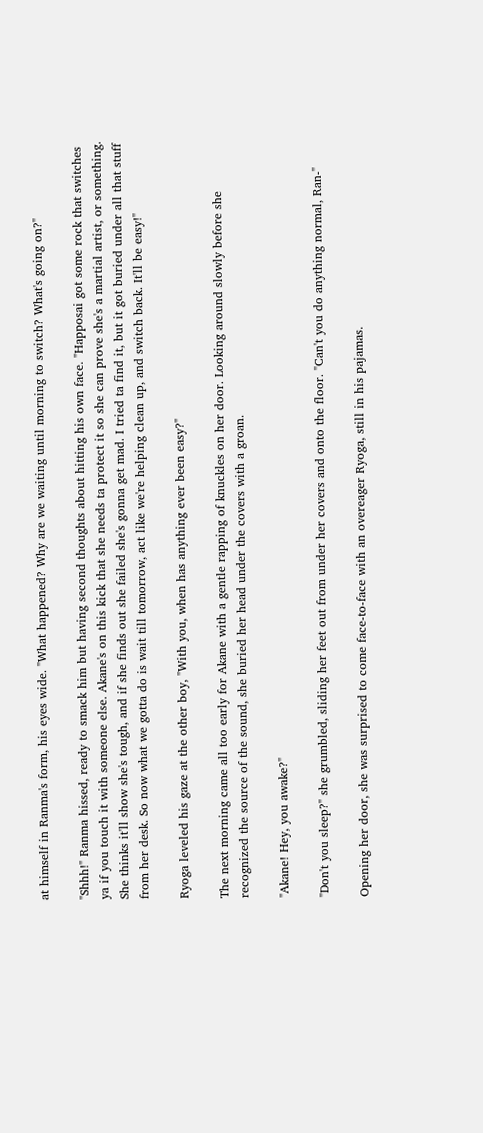at himself in Ranma's form, his eyes wide. "What happened? Why are we waiting until morning to switch? What's going on?"

"Shhh!" Ranma hissed, ready to smack him but having second thoughts about hitting his own face. "Happosai got some rock that switches ya if you touch it with someone else. Akane's on this kick that she needs ta protect it so she can prove she's a martial artist, or something. She thinks it'll show she's tough, and if she finds out she failed she's gonna get mad. I tried ta find it, but it got buried under all that stuff from her desk. So now what we gotta do is wait till tomorrow, act like we're helping clean up, and switch back. It'll be easy!"

Ryoga leveled his gaze at the other boy, "With you, when has anything ever been easy?"

The next morning came all too early for Akane with a gentle rapping of knuckles on her door. Looking around slowly before she recognized the source of the sound, she buried her head under the covers with a groan.

"Akane! Hey, you awake?"

"Don't you sleep?" she grumbled, sliding her feet out from under her covers and onto the floor. "Can't you do anything normal, Ran-"

Opening her door, she was surprised to come face-to-face with an overeager Ryoga, still in his pajamas.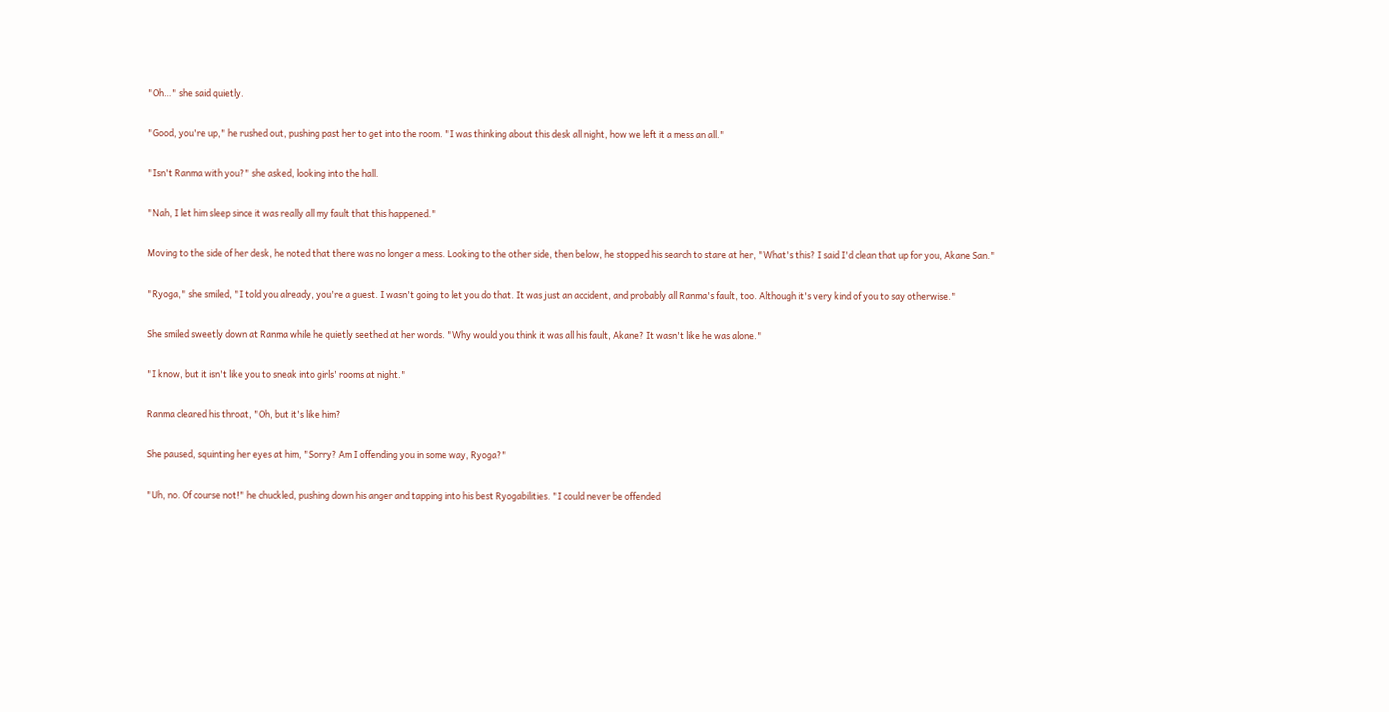"Oh…" she said quietly.

"Good, you're up," he rushed out, pushing past her to get into the room. "I was thinking about this desk all night, how we left it a mess an all."

"Isn't Ranma with you?" she asked, looking into the hall.

"Nah, I let him sleep since it was really all my fault that this happened."

Moving to the side of her desk, he noted that there was no longer a mess. Looking to the other side, then below, he stopped his search to stare at her, "What's this? I said I'd clean that up for you, Akane San."

"Ryoga," she smiled, "I told you already, you're a guest. I wasn't going to let you do that. It was just an accident, and probably all Ranma's fault, too. Although it's very kind of you to say otherwise."

She smiled sweetly down at Ranma while he quietly seethed at her words. "Why would you think it was all his fault, Akane? It wasn't like he was alone."

"I know, but it isn't like you to sneak into girls' rooms at night."

Ranma cleared his throat, "Oh, but it's like him?

She paused, squinting her eyes at him, "Sorry? Am I offending you in some way, Ryoga?"

"Uh, no. Of course not!" he chuckled, pushing down his anger and tapping into his best Ryogabilities. "I could never be offended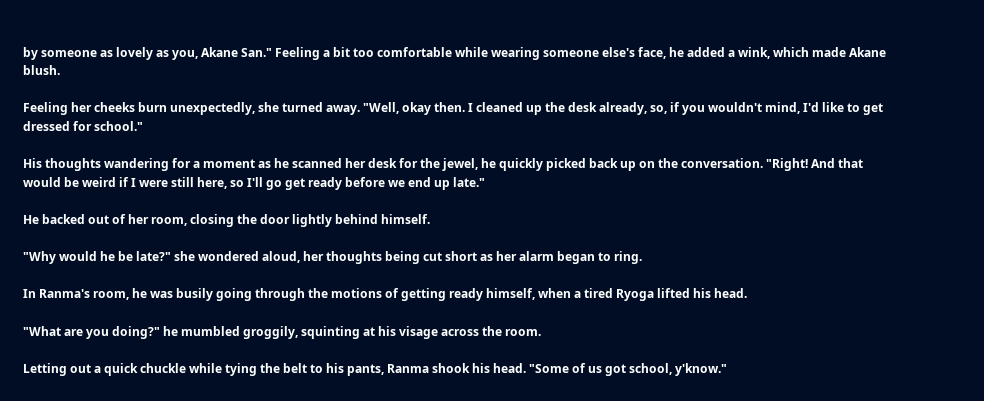by someone as lovely as you, Akane San." Feeling a bit too comfortable while wearing someone else's face, he added a wink, which made Akane blush.

Feeling her cheeks burn unexpectedly, she turned away. "Well, okay then. I cleaned up the desk already, so, if you wouldn't mind, I'd like to get dressed for school."

His thoughts wandering for a moment as he scanned her desk for the jewel, he quickly picked back up on the conversation. "Right! And that would be weird if I were still here, so I'll go get ready before we end up late."

He backed out of her room, closing the door lightly behind himself.

"Why would he be late?" she wondered aloud, her thoughts being cut short as her alarm began to ring.

In Ranma's room, he was busily going through the motions of getting ready himself, when a tired Ryoga lifted his head.

"What are you doing?" he mumbled groggily, squinting at his visage across the room.

Letting out a quick chuckle while tying the belt to his pants, Ranma shook his head. "Some of us got school, y'know."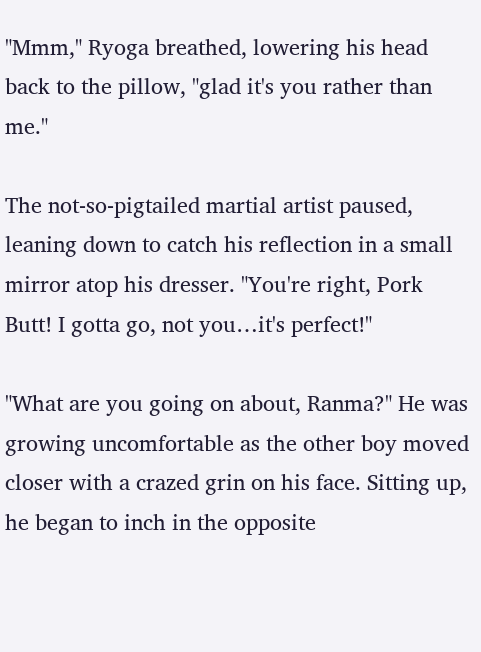"Mmm," Ryoga breathed, lowering his head back to the pillow, "glad it's you rather than me."

The not-so-pigtailed martial artist paused, leaning down to catch his reflection in a small mirror atop his dresser. "You're right, Pork Butt! I gotta go, not you…it's perfect!"

"What are you going on about, Ranma?" He was growing uncomfortable as the other boy moved closer with a crazed grin on his face. Sitting up, he began to inch in the opposite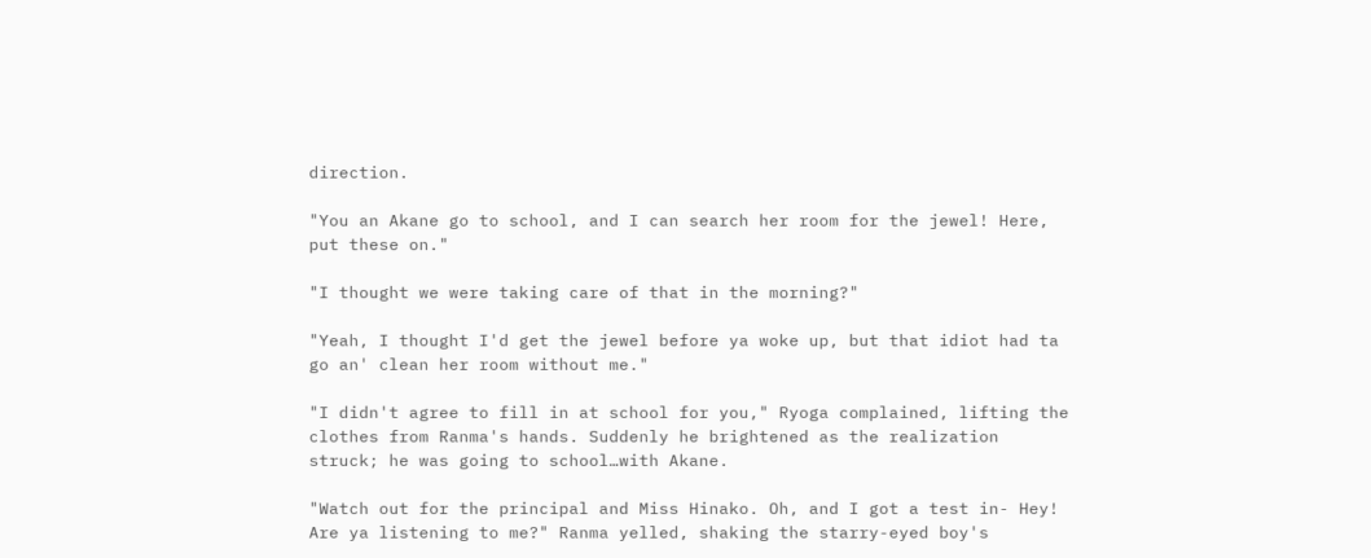direction.

"You an Akane go to school, and I can search her room for the jewel! Here, put these on."

"I thought we were taking care of that in the morning?"

"Yeah, I thought I'd get the jewel before ya woke up, but that idiot had ta go an' clean her room without me."

"I didn't agree to fill in at school for you," Ryoga complained, lifting the clothes from Ranma's hands. Suddenly he brightened as the realization struck; he was going to school…with Akane.

"Watch out for the principal and Miss Hinako. Oh, and I got a test in- Hey! Are ya listening to me?" Ranma yelled, shaking the starry-eyed boy's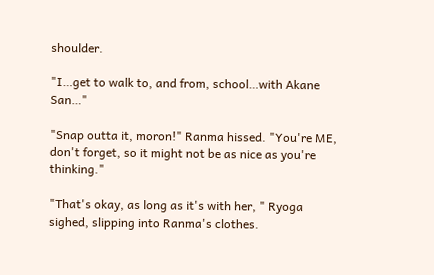shoulder.

"I…get to walk to, and from, school…with Akane San…"

"Snap outta it, moron!" Ranma hissed. "You're ME, don't forget, so it might not be as nice as you're thinking."

"That's okay, as long as it's with her, " Ryoga sighed, slipping into Ranma's clothes.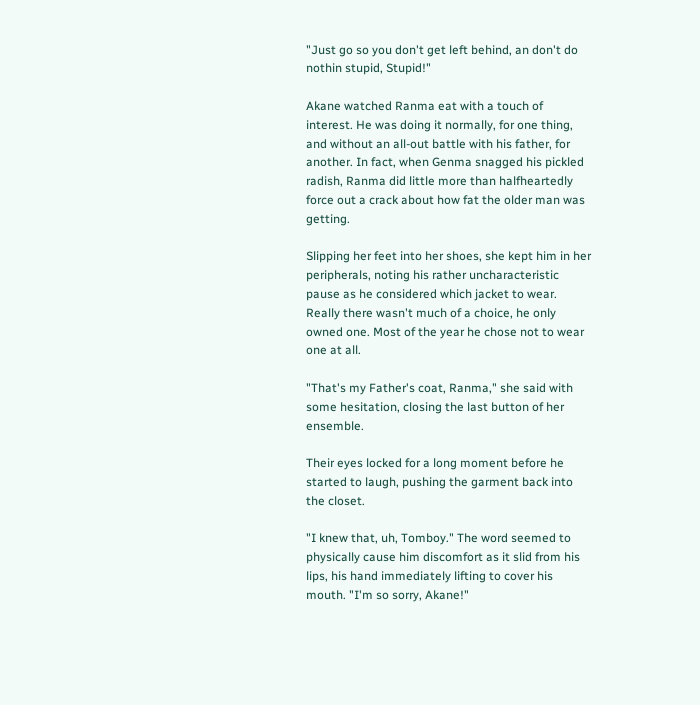"Just go so you don't get left behind, an don't do nothin stupid, Stupid!"

Akane watched Ranma eat with a touch of interest. He was doing it normally, for one thing, and without an all-out battle with his father, for another. In fact, when Genma snagged his pickled radish, Ranma did little more than halfheartedly force out a crack about how fat the older man was getting.

Slipping her feet into her shoes, she kept him in her peripherals, noting his rather uncharacteristic pause as he considered which jacket to wear. Really there wasn't much of a choice, he only owned one. Most of the year he chose not to wear one at all.

"That's my Father's coat, Ranma," she said with some hesitation, closing the last button of her ensemble.

Their eyes locked for a long moment before he started to laugh, pushing the garment back into the closet.

"I knew that, uh, Tomboy." The word seemed to physically cause him discomfort as it slid from his lips, his hand immediately lifting to cover his mouth. "I'm so sorry, Akane!"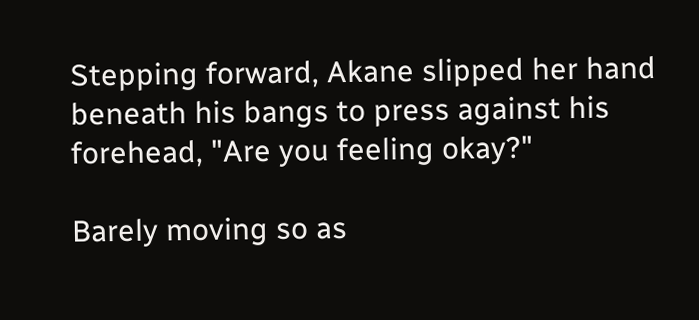Stepping forward, Akane slipped her hand beneath his bangs to press against his forehead, "Are you feeling okay?"

Barely moving so as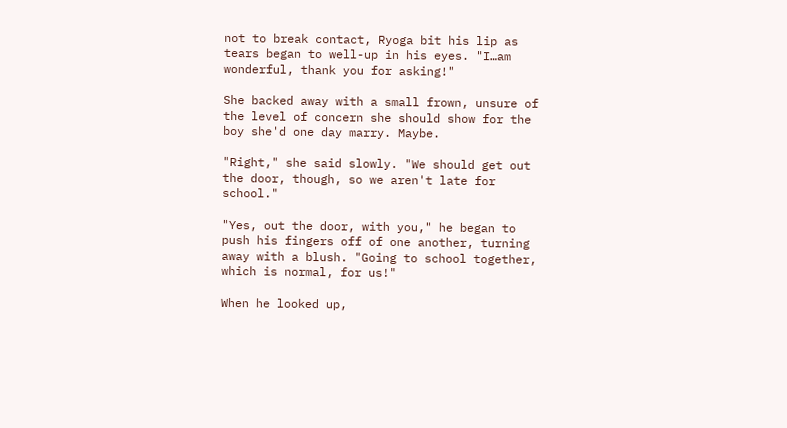not to break contact, Ryoga bit his lip as tears began to well-up in his eyes. "I…am wonderful, thank you for asking!"

She backed away with a small frown, unsure of the level of concern she should show for the boy she'd one day marry. Maybe.

"Right," she said slowly. "We should get out the door, though, so we aren't late for school."

"Yes, out the door, with you," he began to push his fingers off of one another, turning away with a blush. "Going to school together, which is normal, for us!"

When he looked up,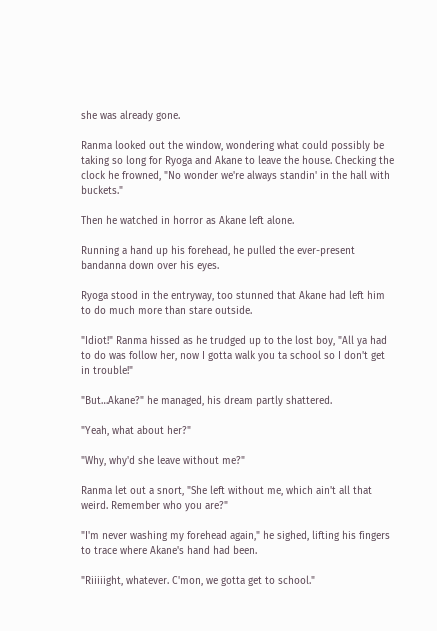she was already gone.

Ranma looked out the window, wondering what could possibly be taking so long for Ryoga and Akane to leave the house. Checking the clock he frowned, "No wonder we're always standin' in the hall with buckets."

Then he watched in horror as Akane left alone.

Running a hand up his forehead, he pulled the ever-present bandanna down over his eyes.

Ryoga stood in the entryway, too stunned that Akane had left him to do much more than stare outside.

"Idiot!" Ranma hissed as he trudged up to the lost boy, "All ya had to do was follow her, now I gotta walk you ta school so I don't get in trouble!"

"But…Akane?" he managed, his dream partly shattered.

"Yeah, what about her?"

"Why, why'd she leave without me?"

Ranma let out a snort, "She left without me, which ain't all that weird. Remember who you are?"

"I'm never washing my forehead again," he sighed, lifting his fingers to trace where Akane's hand had been.

"Riiiiight, whatever. C'mon, we gotta get to school."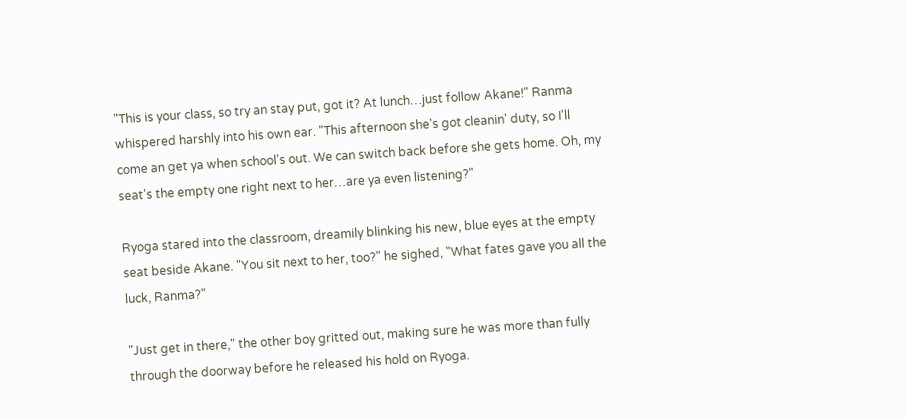"This is your class, so try an stay put, got it? At lunch…just follow Akane!" Ranma whispered harshly into his own ear. "This afternoon she's got cleanin' duty, so I'll come an get ya when school's out. We can switch back before she gets home. Oh, my seat's the empty one right next to her…are ya even listening?"

Ryoga stared into the classroom, dreamily blinking his new, blue eyes at the empty seat beside Akane. "You sit next to her, too?" he sighed, "What fates gave you all the luck, Ranma?"

"Just get in there," the other boy gritted out, making sure he was more than fully through the doorway before he released his hold on Ryoga.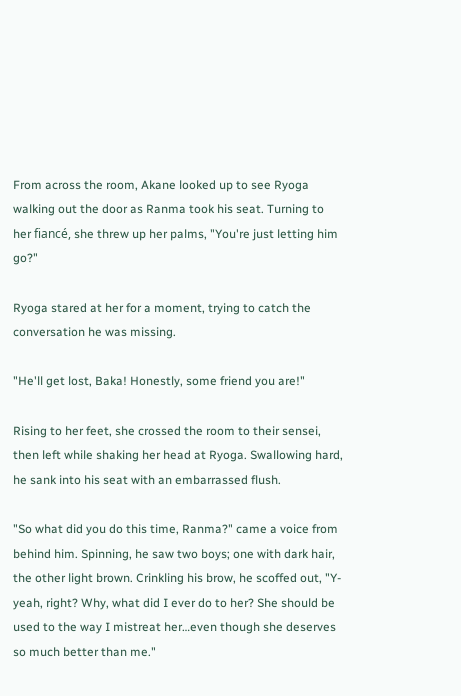From across the room, Akane looked up to see Ryoga walking out the door as Ranma took his seat. Turning to her fiancé, she threw up her palms, "You're just letting him go?"

Ryoga stared at her for a moment, trying to catch the conversation he was missing.

"He'll get lost, Baka! Honestly, some friend you are!"

Rising to her feet, she crossed the room to their sensei, then left while shaking her head at Ryoga. Swallowing hard, he sank into his seat with an embarrassed flush.

"So what did you do this time, Ranma?" came a voice from behind him. Spinning, he saw two boys; one with dark hair, the other light brown. Crinkling his brow, he scoffed out, "Y-yeah, right? Why, what did I ever do to her? She should be used to the way I mistreat her…even though she deserves so much better than me."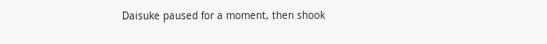Daisuke paused for a moment, then shook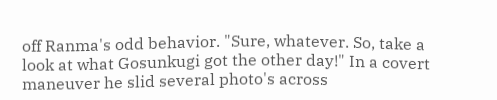off Ranma's odd behavior. "Sure, whatever. So, take a look at what Gosunkugi got the other day!" In a covert maneuver he slid several photo's across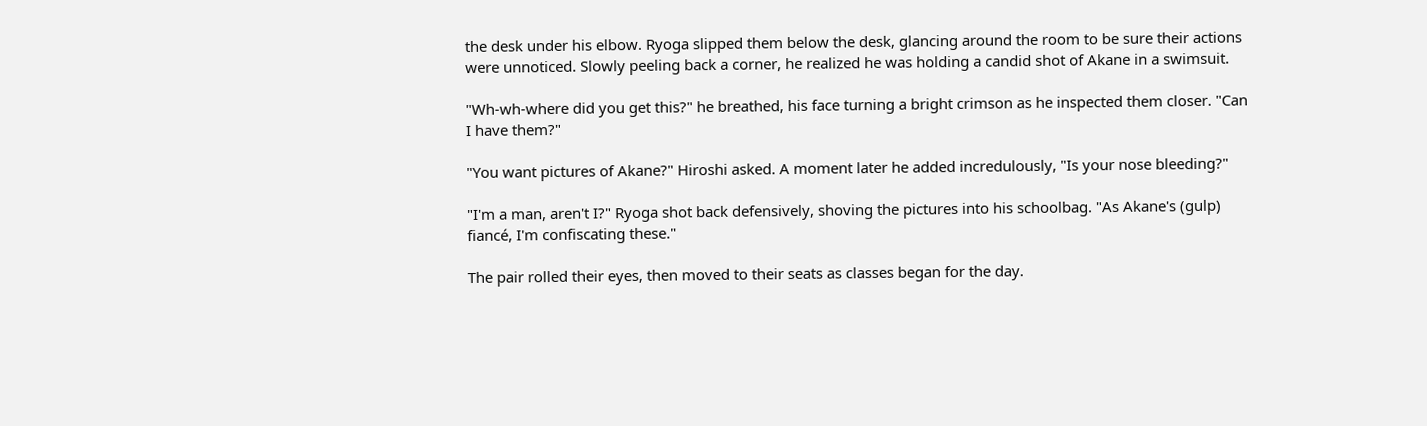the desk under his elbow. Ryoga slipped them below the desk, glancing around the room to be sure their actions were unnoticed. Slowly peeling back a corner, he realized he was holding a candid shot of Akane in a swimsuit.

"Wh-wh-where did you get this?" he breathed, his face turning a bright crimson as he inspected them closer. "Can I have them?"

"You want pictures of Akane?" Hiroshi asked. A moment later he added incredulously, "Is your nose bleeding?"

"I'm a man, aren't I?" Ryoga shot back defensively, shoving the pictures into his schoolbag. "As Akane's (gulp) fiancé, I'm confiscating these."

The pair rolled their eyes, then moved to their seats as classes began for the day.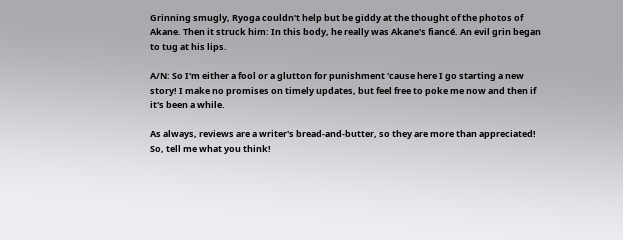Grinning smugly, Ryoga couldn't help but be giddy at the thought of the photos of Akane. Then it struck him: In this body, he really was Akane's fiancé. An evil grin began to tug at his lips.

A/N: So I'm either a fool or a glutton for punishment 'cause here I go starting a new story! I make no promises on timely updates, but feel free to poke me now and then if it's been a while.

As always, reviews are a writer's bread-and-butter, so they are more than appreciated! So, tell me what you think!